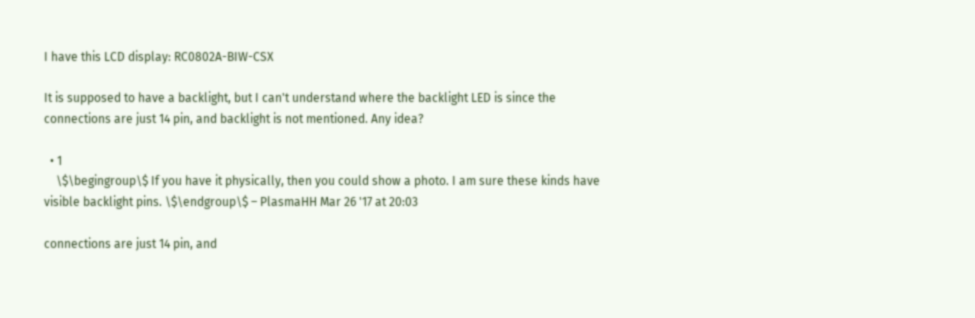I have this LCD display: RC0802A-BIW-CSX

It is supposed to have a backlight, but I can't understand where the backlight LED is since the connections are just 14 pin, and backlight is not mentioned. Any idea?

  • 1
    \$\begingroup\$ If you have it physically, then you could show a photo. I am sure these kinds have visible backlight pins. \$\endgroup\$ – PlasmaHH Mar 26 '17 at 20:03

connections are just 14 pin, and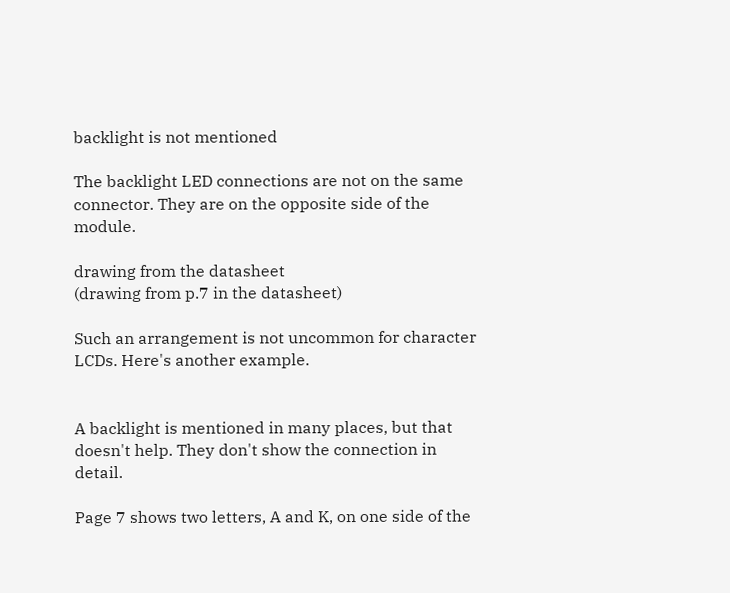backlight is not mentioned

The backlight LED connections are not on the same connector. They are on the opposite side of the module.

drawing from the datasheet
(drawing from p.7 in the datasheet)

Such an arrangement is not uncommon for character LCDs. Here's another example.


A backlight is mentioned in many places, but that doesn't help. They don't show the connection in detail.

Page 7 shows two letters, A and K, on one side of the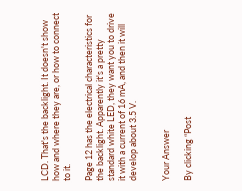LCD. That's the backlight. It doesn't show how and where they are, or how to connect to it.

Page 12 has the electrical characteristics for the backlight. Apparently it's a pretty standard white LED, they want you to drive it with a current of 16 mA, and then it will develop about 3.5 V.


Your Answer

By clicking “Post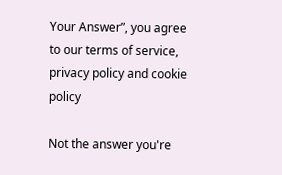Your Answer”, you agree to our terms of service, privacy policy and cookie policy

Not the answer you're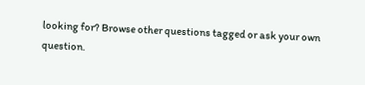looking for? Browse other questions tagged or ask your own question.